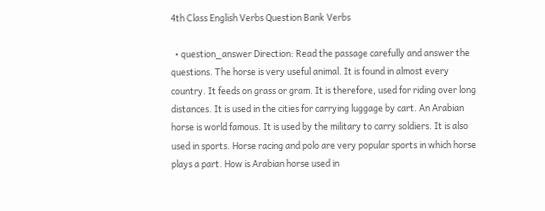4th Class English Verbs Question Bank Verbs

  • question_answer Direction: Read the passage carefully and answer the questions. The horse is very useful animal. It is found in almost every country. It feeds on grass or gram. It is therefore, used for riding over long distances. It is used in the cities for carrying luggage by cart. An Arabian horse is world famous. It is used by the military to carry soldiers. It is also used in sports. Horse racing and polo are very popular sports in which horse plays a part. How is Arabian horse used in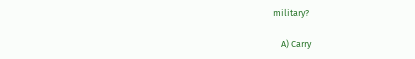military?

    A) Carry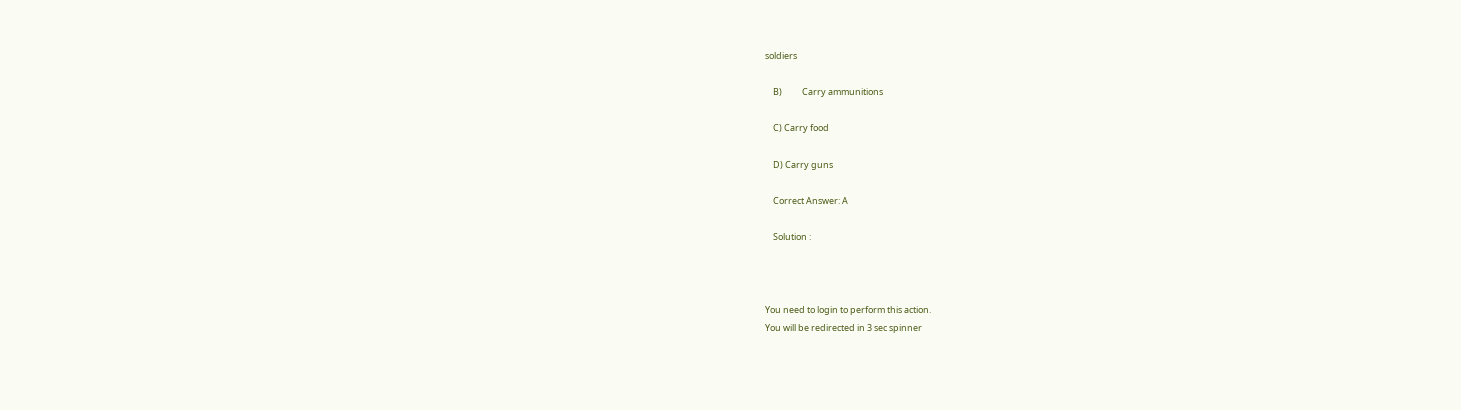soldiers

    B)          Carry ammunitions

    C) Carry food

    D) Carry guns

    Correct Answer: A

    Solution :



You need to login to perform this action.
You will be redirected in 3 sec spinner